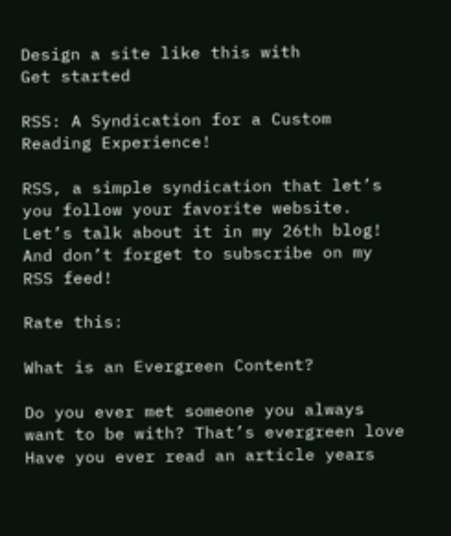Design a site like this with
Get started

RSS: A Syndication for a Custom Reading Experience!

RSS, a simple syndication that let’s you follow your favorite website. Let’s talk about it in my 26th blog! And don’t forget to subscribe on my RSS feed!

Rate this:

What is an Evergreen Content?

Do you ever met someone you always want to be with? That’s evergreen love
Have you ever read an article years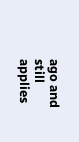ago and still applies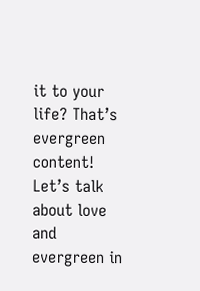it to your life? That’s evergreen content! Let’s talk about love and evergreen in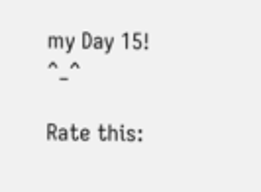my Day 15! ^_^

Rate this: